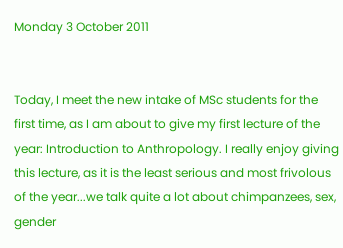Monday 3 October 2011


Today, I meet the new intake of MSc students for the first time, as I am about to give my first lecture of the year: Introduction to Anthropology. I really enjoy giving this lecture, as it is the least serious and most frivolous of the year...we talk quite a lot about chimpanzees, sex, gender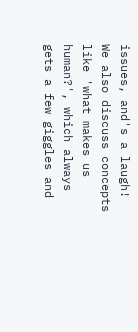issues, and's a laugh! We also discuss concepts like 'what makes us human?', which always gets a few giggles and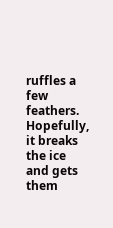ruffles a few feathers.
Hopefully, it breaks the ice and gets them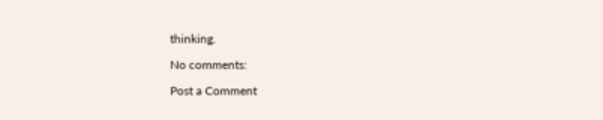thinking.

No comments:

Post a Comment